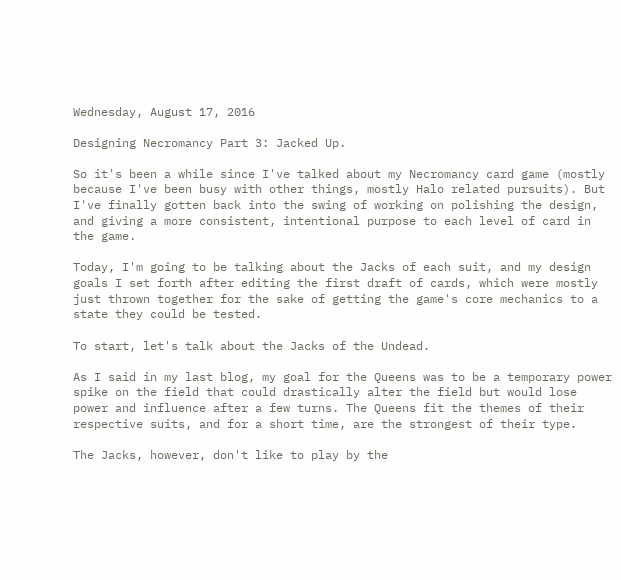Wednesday, August 17, 2016

Designing Necromancy Part 3: Jacked Up.

So it's been a while since I've talked about my Necromancy card game (mostly because I've been busy with other things, mostly Halo related pursuits). But I've finally gotten back into the swing of working on polishing the design, and giving a more consistent, intentional purpose to each level of card in the game.

Today, I'm going to be talking about the Jacks of each suit, and my design goals I set forth after editing the first draft of cards, which were mostly just thrown together for the sake of getting the game's core mechanics to a state they could be tested.

To start, let's talk about the Jacks of the Undead.

As I said in my last blog, my goal for the Queens was to be a temporary power spike on the field that could drastically alter the field but would lose power and influence after a few turns. The Queens fit the themes of their respective suits, and for a short time, are the strongest of their type.

The Jacks, however, don't like to play by the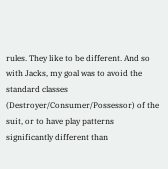rules. They like to be different. And so with Jacks, my goal was to avoid the standard classes (Destroyer/Consumer/Possessor) of the suit, or to have play patterns significantly different than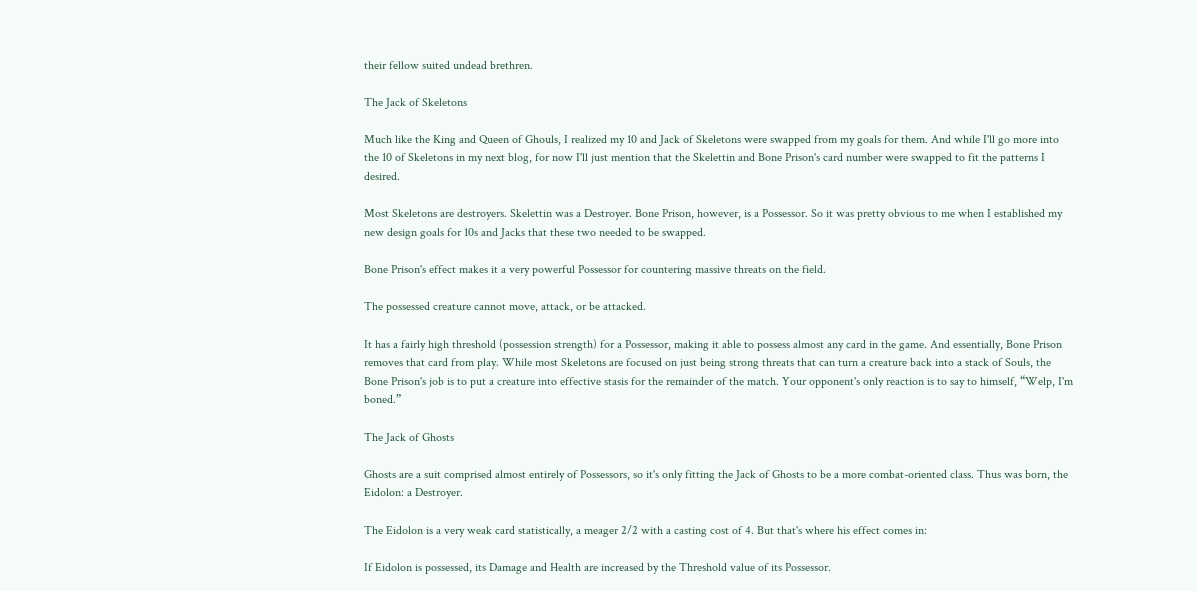their fellow suited undead brethren.

The Jack of Skeletons

Much like the King and Queen of Ghouls, I realized my 10 and Jack of Skeletons were swapped from my goals for them. And while I'll go more into the 10 of Skeletons in my next blog, for now I'll just mention that the Skelettin and Bone Prison's card number were swapped to fit the patterns I desired.

Most Skeletons are destroyers. Skelettin was a Destroyer. Bone Prison, however, is a Possessor. So it was pretty obvious to me when I established my new design goals for 10s and Jacks that these two needed to be swapped.

Bone Prison's effect makes it a very powerful Possessor for countering massive threats on the field.

The possessed creature cannot move, attack, or be attacked.

It has a fairly high threshold (possession strength) for a Possessor, making it able to possess almost any card in the game. And essentially, Bone Prison removes that card from play. While most Skeletons are focused on just being strong threats that can turn a creature back into a stack of Souls, the Bone Prison's job is to put a creature into effective stasis for the remainder of the match. Your opponent's only reaction is to say to himself, “Welp, I'm boned.”

The Jack of Ghosts

Ghosts are a suit comprised almost entirely of Possessors, so it's only fitting the Jack of Ghosts to be a more combat-oriented class. Thus was born, the Eidolon: a Destroyer.

The Eidolon is a very weak card statistically, a meager 2/2 with a casting cost of 4. But that's where his effect comes in:

If Eidolon is possessed, its Damage and Health are increased by the Threshold value of its Possessor.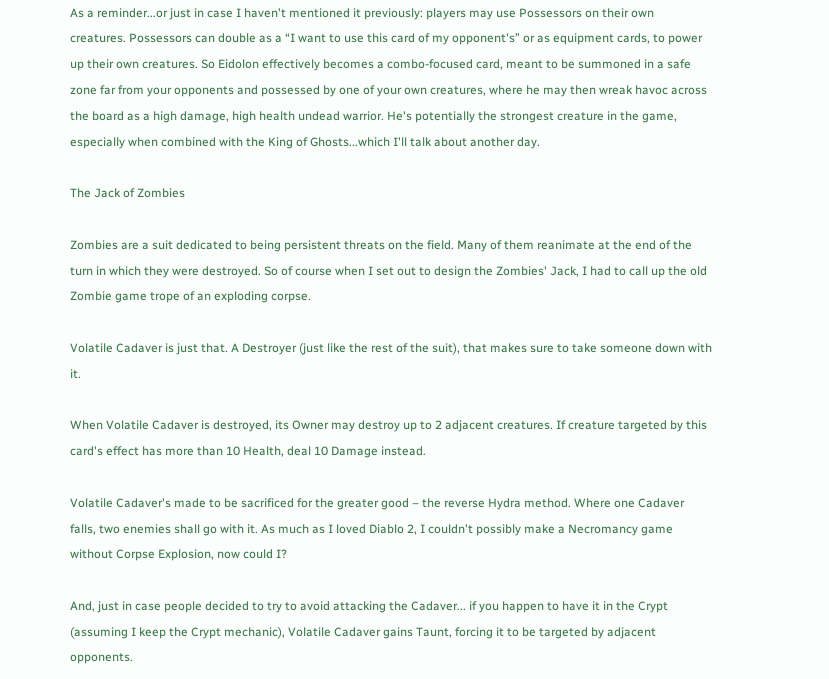As a reminder...or just in case I haven't mentioned it previously: players may use Possessors on their own creatures. Possessors can double as a “I want to use this card of my opponent's” or as equipment cards, to power up their own creatures. So Eidolon effectively becomes a combo-focused card, meant to be summoned in a safe zone far from your opponents and possessed by one of your own creatures, where he may then wreak havoc across the board as a high damage, high health undead warrior. He's potentially the strongest creature in the game, especially when combined with the King of Ghosts...which I'll talk about another day.

The Jack of Zombies

Zombies are a suit dedicated to being persistent threats on the field. Many of them reanimate at the end of the turn in which they were destroyed. So of course when I set out to design the Zombies' Jack, I had to call up the old Zombie game trope of an exploding corpse.

Volatile Cadaver is just that. A Destroyer (just like the rest of the suit), that makes sure to take someone down with it.

When Volatile Cadaver is destroyed, its Owner may destroy up to 2 adjacent creatures. If creature targeted by this card's effect has more than 10 Health, deal 10 Damage instead.

Volatile Cadaver's made to be sacrificed for the greater good – the reverse Hydra method. Where one Cadaver falls, two enemies shall go with it. As much as I loved Diablo 2, I couldn't possibly make a Necromancy game without Corpse Explosion, now could I?

And, just in case people decided to try to avoid attacking the Cadaver... if you happen to have it in the Crypt (assuming I keep the Crypt mechanic), Volatile Cadaver gains Taunt, forcing it to be targeted by adjacent opponents.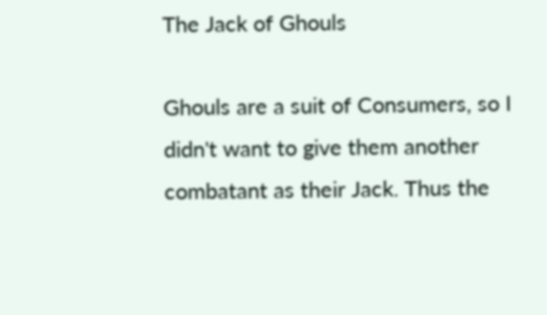The Jack of Ghouls

Ghouls are a suit of Consumers, so I didn't want to give them another combatant as their Jack. Thus the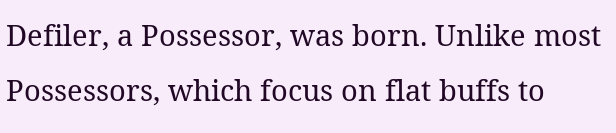Defiler, a Possessor, was born. Unlike most Possessors, which focus on flat buffs to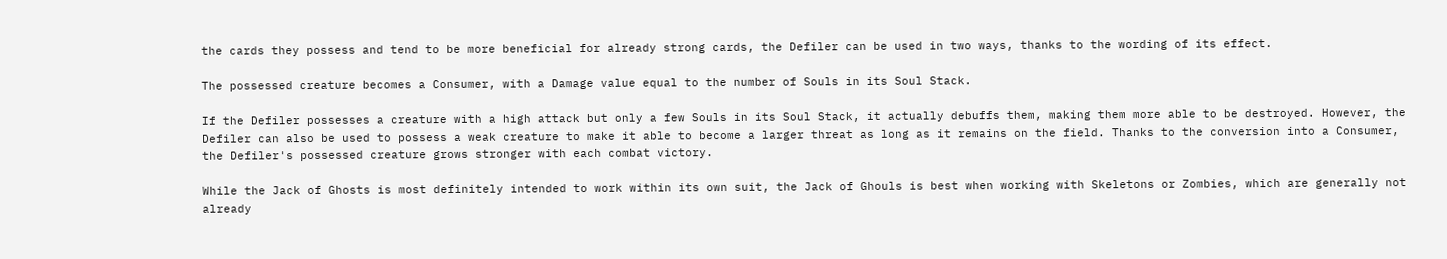the cards they possess and tend to be more beneficial for already strong cards, the Defiler can be used in two ways, thanks to the wording of its effect.

The possessed creature becomes a Consumer, with a Damage value equal to the number of Souls in its Soul Stack.

If the Defiler possesses a creature with a high attack but only a few Souls in its Soul Stack, it actually debuffs them, making them more able to be destroyed. However, the Defiler can also be used to possess a weak creature to make it able to become a larger threat as long as it remains on the field. Thanks to the conversion into a Consumer, the Defiler's possessed creature grows stronger with each combat victory.

While the Jack of Ghosts is most definitely intended to work within its own suit, the Jack of Ghouls is best when working with Skeletons or Zombies, which are generally not already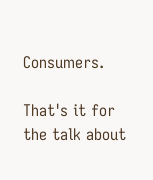Consumers.

That's it for the talk about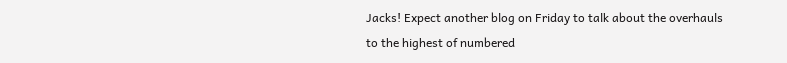Jacks! Expect another blog on Friday to talk about the overhauls to the highest of numbered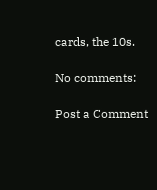cards, the 10s.

No comments:

Post a Comment